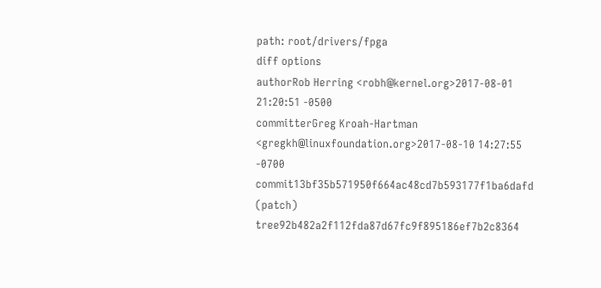path: root/drivers/fpga
diff options
authorRob Herring <robh@kernel.org>2017-08-01 21:20:51 -0500
committerGreg Kroah-Hartman <gregkh@linuxfoundation.org>2017-08-10 14:27:55 -0700
commit13bf35b571950f664ac48cd7b593177f1ba6dafd (patch)
tree92b482a2f112fda87d67fc9f895186ef7b2c8364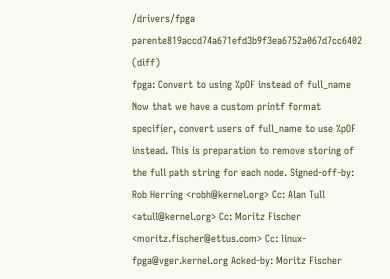/drivers/fpga
parente819accd74a671efd3b9f3ea6752a067d7cc6402 (diff)
fpga: Convert to using %pOF instead of full_name
Now that we have a custom printf format specifier, convert users of full_name to use %pOF instead. This is preparation to remove storing of the full path string for each node. Signed-off-by: Rob Herring <robh@kernel.org> Cc: Alan Tull <atull@kernel.org> Cc: Moritz Fischer <moritz.fischer@ettus.com> Cc: linux-fpga@vger.kernel.org Acked-by: Moritz Fischer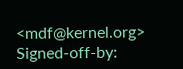<mdf@kernel.org> Signed-off-by: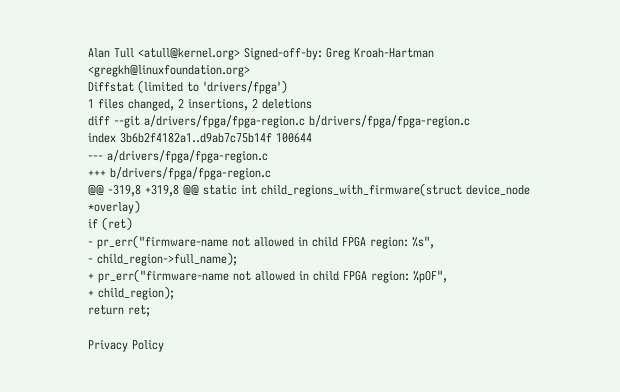Alan Tull <atull@kernel.org> Signed-off-by: Greg Kroah-Hartman <gregkh@linuxfoundation.org>
Diffstat (limited to 'drivers/fpga')
1 files changed, 2 insertions, 2 deletions
diff --git a/drivers/fpga/fpga-region.c b/drivers/fpga/fpga-region.c
index 3b6b2f4182a1..d9ab7c75b14f 100644
--- a/drivers/fpga/fpga-region.c
+++ b/drivers/fpga/fpga-region.c
@@ -319,8 +319,8 @@ static int child_regions_with_firmware(struct device_node *overlay)
if (ret)
- pr_err("firmware-name not allowed in child FPGA region: %s",
- child_region->full_name);
+ pr_err("firmware-name not allowed in child FPGA region: %pOF",
+ child_region);
return ret;

Privacy Policy